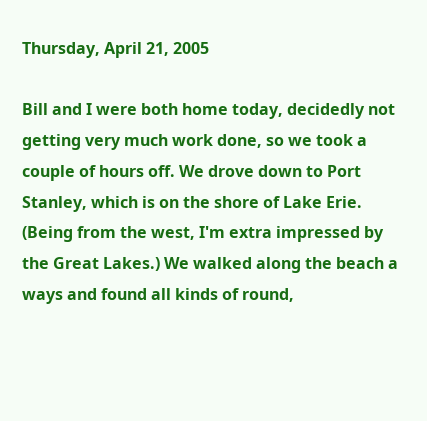Thursday, April 21, 2005

Bill and I were both home today, decidedly not getting very much work done, so we took a couple of hours off. We drove down to Port Stanley, which is on the shore of Lake Erie. (Being from the west, I'm extra impressed by the Great Lakes.) We walked along the beach a ways and found all kinds of round,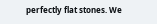perfectly flat stones. We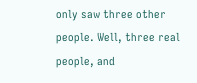only saw three other people. Well, three real people, and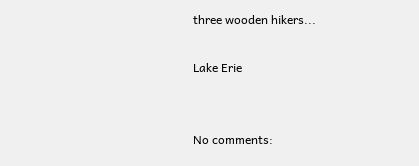three wooden hikers...

Lake Erie


No comments: